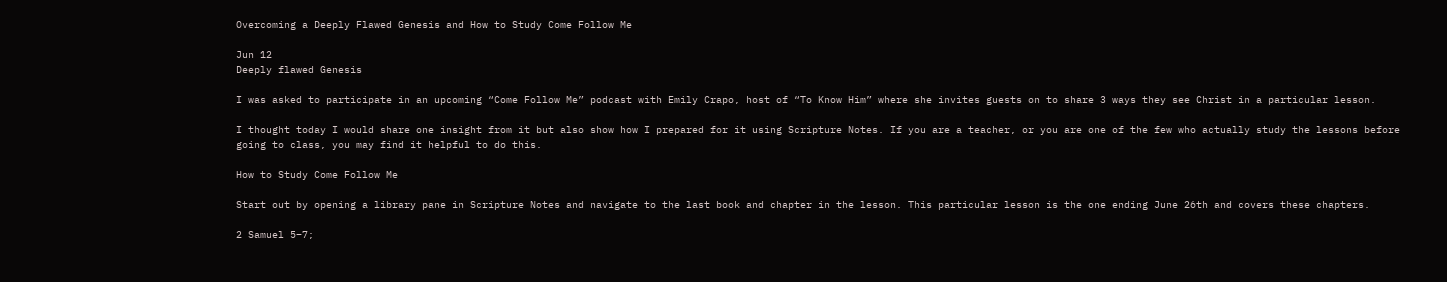Overcoming a Deeply Flawed Genesis and How to Study Come Follow Me

Jun 12
Deeply flawed Genesis

I was asked to participate in an upcoming “Come Follow Me” podcast with Emily Crapo, host of “To Know Him” where she invites guests on to share 3 ways they see Christ in a particular lesson.

I thought today I would share one insight from it but also show how I prepared for it using Scripture Notes. If you are a teacher, or you are one of the few who actually study the lessons before going to class, you may find it helpful to do this.

How to Study Come Follow Me

Start out by opening a library pane in Scripture Notes and navigate to the last book and chapter in the lesson. This particular lesson is the one ending June 26th and covers these chapters.

2 Samuel 5–7;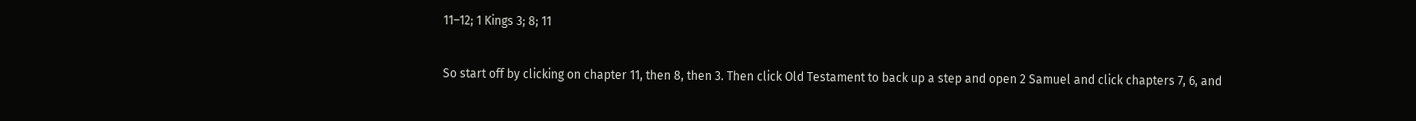11–12; 1 Kings 3; 8; 11

So start off by clicking on chapter 11, then 8, then 3. Then click Old Testament to back up a step and open 2 Samuel and click chapters 7, 6, and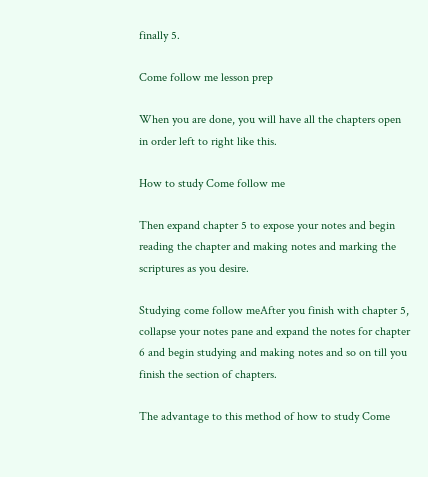finally 5.

Come follow me lesson prep

When you are done, you will have all the chapters open in order left to right like this.

How to study Come follow me

Then expand chapter 5 to expose your notes and begin reading the chapter and making notes and marking the scriptures as you desire.

Studying come follow meAfter you finish with chapter 5, collapse your notes pane and expand the notes for chapter 6 and begin studying and making notes and so on till you finish the section of chapters.

The advantage to this method of how to study Come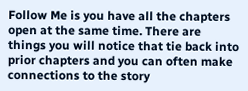Follow Me is you have all the chapters open at the same time. There are things you will notice that tie back into prior chapters and you can often make connections to the story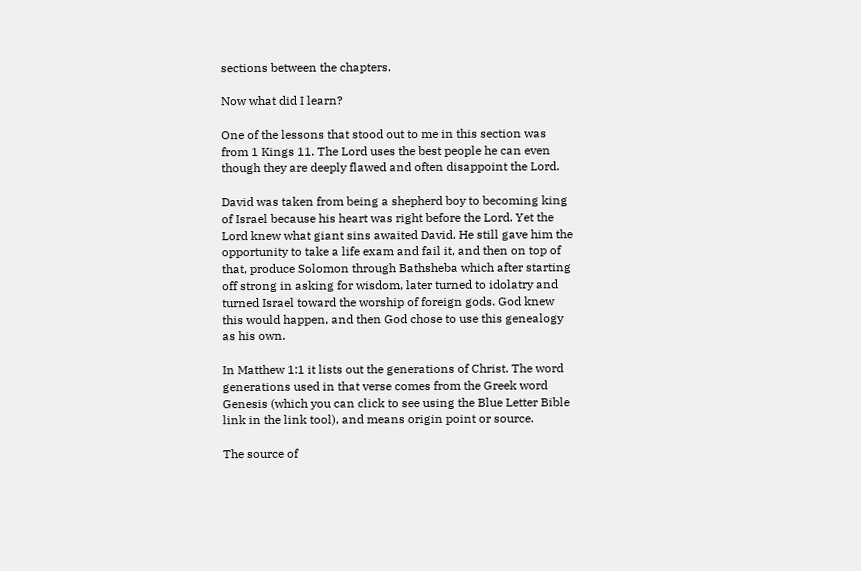sections between the chapters.

Now what did I learn?

One of the lessons that stood out to me in this section was from 1 Kings 11. The Lord uses the best people he can even though they are deeply flawed and often disappoint the Lord.

David was taken from being a shepherd boy to becoming king of Israel because his heart was right before the Lord. Yet the Lord knew what giant sins awaited David. He still gave him the opportunity to take a life exam and fail it, and then on top of that, produce Solomon through Bathsheba which after starting off strong in asking for wisdom, later turned to idolatry and turned Israel toward the worship of foreign gods. God knew this would happen, and then God chose to use this genealogy as his own.

In Matthew 1:1 it lists out the generations of Christ. The word generations used in that verse comes from the Greek word Genesis (which you can click to see using the Blue Letter Bible link in the link tool), and means origin point or source.

The source of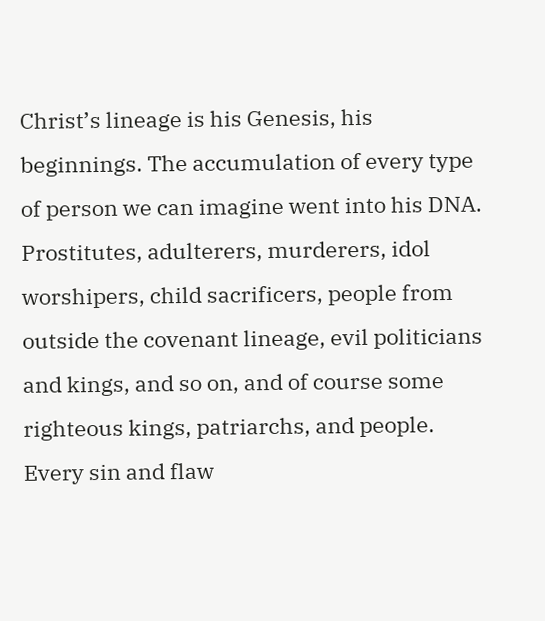Christ’s lineage is his Genesis, his beginnings. The accumulation of every type of person we can imagine went into his DNA. Prostitutes, adulterers, murderers, idol worshipers, child sacrificers, people from outside the covenant lineage, evil politicians and kings, and so on, and of course some righteous kings, patriarchs, and people. Every sin and flaw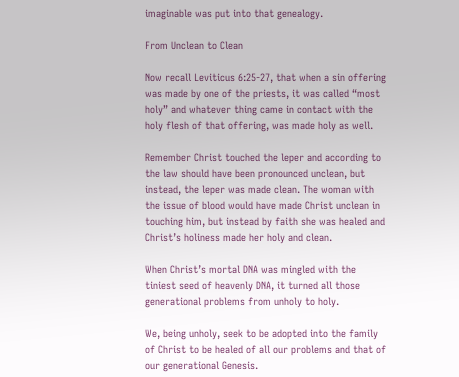imaginable was put into that genealogy.

From Unclean to Clean

Now recall Leviticus 6:25-27, that when a sin offering was made by one of the priests, it was called “most holy” and whatever thing came in contact with the holy flesh of that offering, was made holy as well.

Remember Christ touched the leper and according to the law should have been pronounced unclean, but instead, the leper was made clean. The woman with the issue of blood would have made Christ unclean in touching him, but instead by faith she was healed and Christ’s holiness made her holy and clean.

When Christ’s mortal DNA was mingled with the tiniest seed of heavenly DNA, it turned all those generational problems from unholy to holy.

We, being unholy, seek to be adopted into the family of Christ to be healed of all our problems and that of our generational Genesis.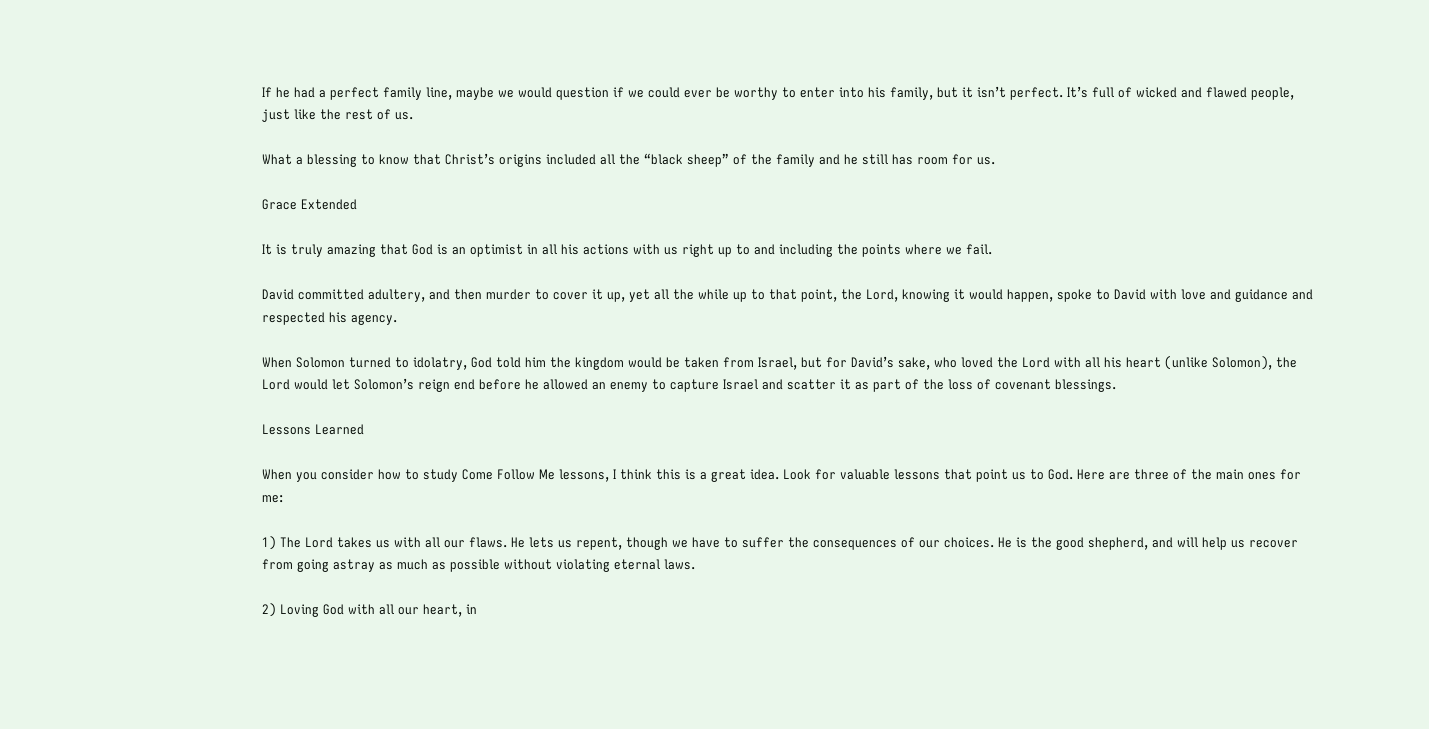If he had a perfect family line, maybe we would question if we could ever be worthy to enter into his family, but it isn’t perfect. It’s full of wicked and flawed people, just like the rest of us.

What a blessing to know that Christ’s origins included all the “black sheep” of the family and he still has room for us.

Grace Extended

It is truly amazing that God is an optimist in all his actions with us right up to and including the points where we fail.

David committed adultery, and then murder to cover it up, yet all the while up to that point, the Lord, knowing it would happen, spoke to David with love and guidance and respected his agency.

When Solomon turned to idolatry, God told him the kingdom would be taken from Israel, but for David’s sake, who loved the Lord with all his heart (unlike Solomon), the Lord would let Solomon’s reign end before he allowed an enemy to capture Israel and scatter it as part of the loss of covenant blessings.

Lessons Learned

When you consider how to study Come Follow Me lessons, I think this is a great idea. Look for valuable lessons that point us to God. Here are three of the main ones for me:

1) The Lord takes us with all our flaws. He lets us repent, though we have to suffer the consequences of our choices. He is the good shepherd, and will help us recover from going astray as much as possible without violating eternal laws.

2) Loving God with all our heart, in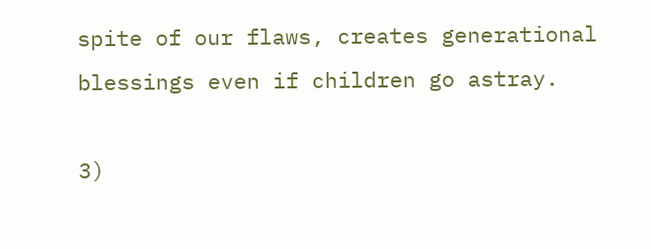spite of our flaws, creates generational blessings even if children go astray.

3)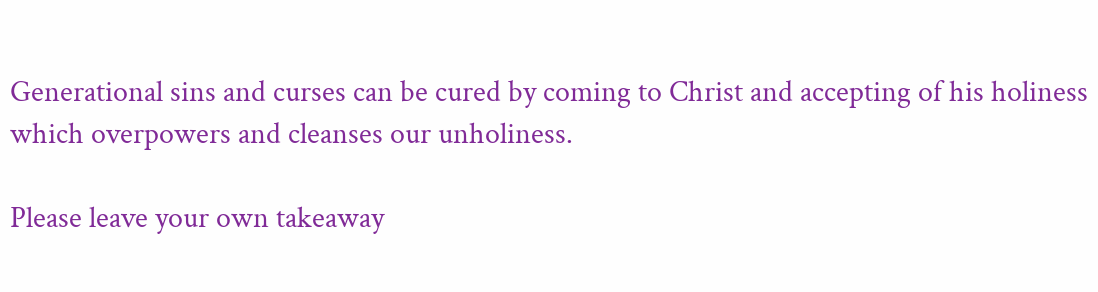Generational sins and curses can be cured by coming to Christ and accepting of his holiness which overpowers and cleanses our unholiness.

Please leave your own takeaway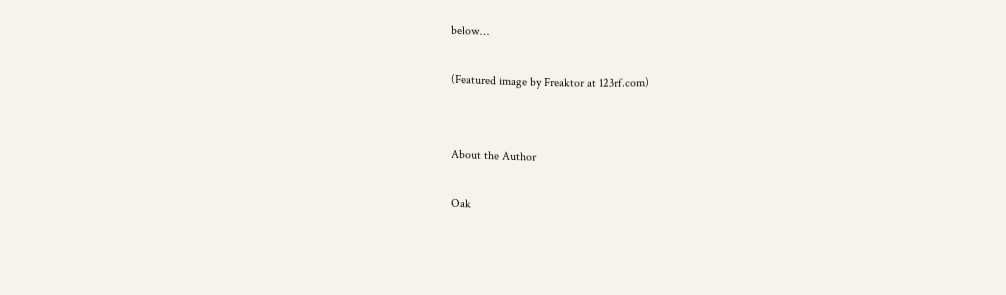below…

(Featured image by Freaktor at 123rf.com)


About the Author

Oak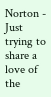Norton - Just trying to share a love of the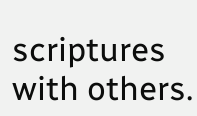scriptures with others.